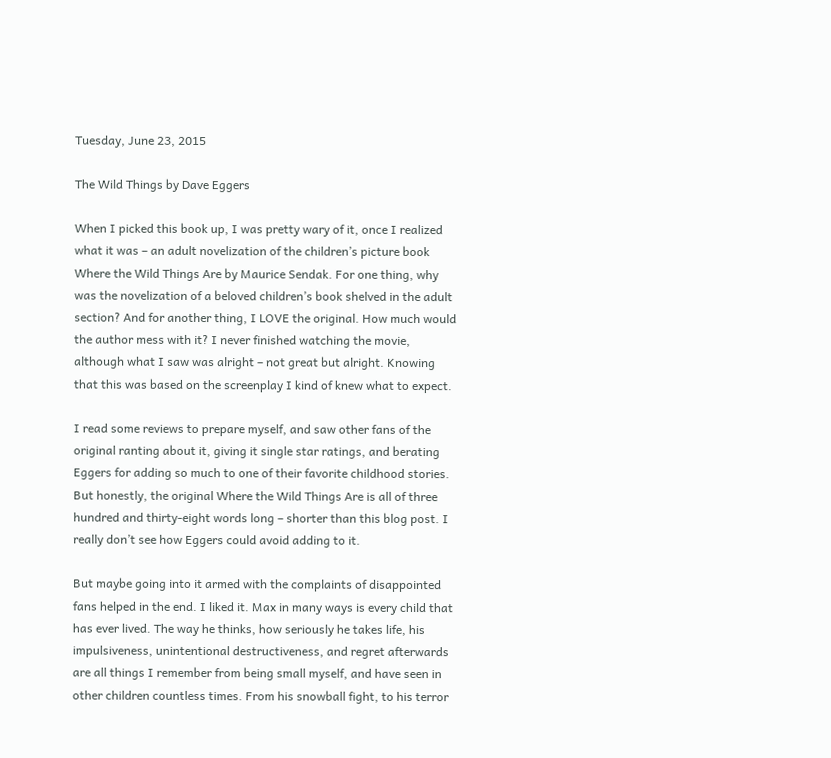Tuesday, June 23, 2015

The Wild Things by Dave Eggers

When I picked this book up, I was pretty wary of it, once I realized what it was – an adult novelization of the children’s picture book Where the Wild Things Are by Maurice Sendak. For one thing, why was the novelization of a beloved children’s book shelved in the adult section? And for another thing, I LOVE the original. How much would the author mess with it? I never finished watching the movie, although what I saw was alright – not great but alright. Knowing that this was based on the screenplay I kind of knew what to expect.

I read some reviews to prepare myself, and saw other fans of the original ranting about it, giving it single star ratings, and berating Eggers for adding so much to one of their favorite childhood stories. But honestly, the original Where the Wild Things Are is all of three hundred and thirty-eight words long – shorter than this blog post. I really don’t see how Eggers could avoid adding to it.

But maybe going into it armed with the complaints of disappointed fans helped in the end. I liked it. Max in many ways is every child that has ever lived. The way he thinks, how seriously he takes life, his impulsiveness, unintentional destructiveness, and regret afterwards are all things I remember from being small myself, and have seen in other children countless times. From his snowball fight, to his terror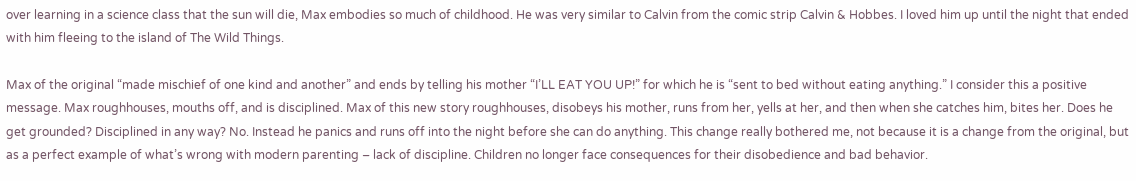over learning in a science class that the sun will die, Max embodies so much of childhood. He was very similar to Calvin from the comic strip Calvin & Hobbes. I loved him up until the night that ended with him fleeing to the island of The Wild Things.

Max of the original “made mischief of one kind and another” and ends by telling his mother “I’LL EAT YOU UP!” for which he is “sent to bed without eating anything.” I consider this a positive message. Max roughhouses, mouths off, and is disciplined. Max of this new story roughhouses, disobeys his mother, runs from her, yells at her, and then when she catches him, bites her. Does he get grounded? Disciplined in any way? No. Instead he panics and runs off into the night before she can do anything. This change really bothered me, not because it is a change from the original, but as a perfect example of what’s wrong with modern parenting – lack of discipline. Children no longer face consequences for their disobedience and bad behavior.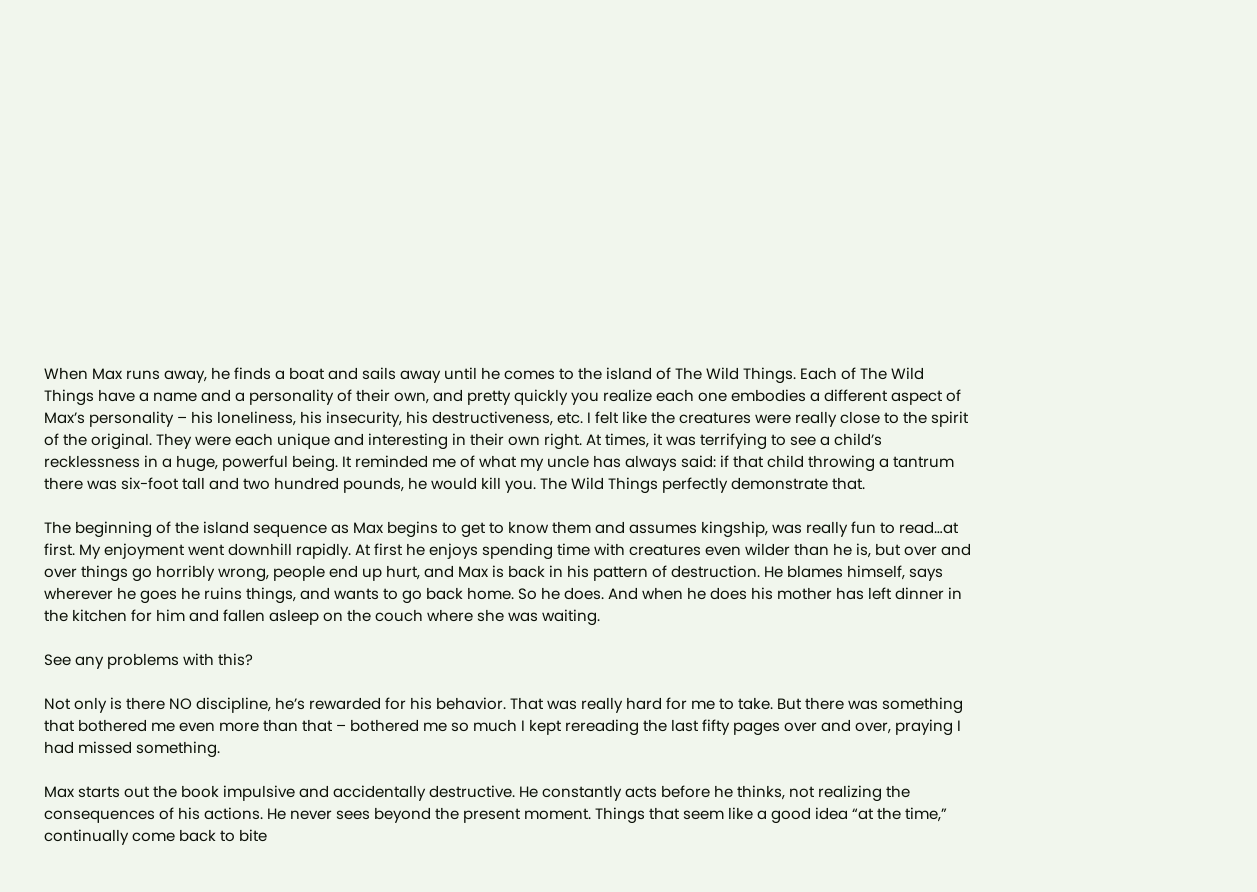When Max runs away, he finds a boat and sails away until he comes to the island of The Wild Things. Each of The Wild Things have a name and a personality of their own, and pretty quickly you realize each one embodies a different aspect of Max’s personality – his loneliness, his insecurity, his destructiveness, etc. I felt like the creatures were really close to the spirit of the original. They were each unique and interesting in their own right. At times, it was terrifying to see a child’s recklessness in a huge, powerful being. It reminded me of what my uncle has always said: if that child throwing a tantrum there was six-foot tall and two hundred pounds, he would kill you. The Wild Things perfectly demonstrate that.

The beginning of the island sequence as Max begins to get to know them and assumes kingship, was really fun to read…at first. My enjoyment went downhill rapidly. At first he enjoys spending time with creatures even wilder than he is, but over and over things go horribly wrong, people end up hurt, and Max is back in his pattern of destruction. He blames himself, says wherever he goes he ruins things, and wants to go back home. So he does. And when he does his mother has left dinner in the kitchen for him and fallen asleep on the couch where she was waiting.

See any problems with this?

Not only is there NO discipline, he’s rewarded for his behavior. That was really hard for me to take. But there was something that bothered me even more than that – bothered me so much I kept rereading the last fifty pages over and over, praying I had missed something.

Max starts out the book impulsive and accidentally destructive. He constantly acts before he thinks, not realizing the consequences of his actions. He never sees beyond the present moment. Things that seem like a good idea “at the time,” continually come back to bite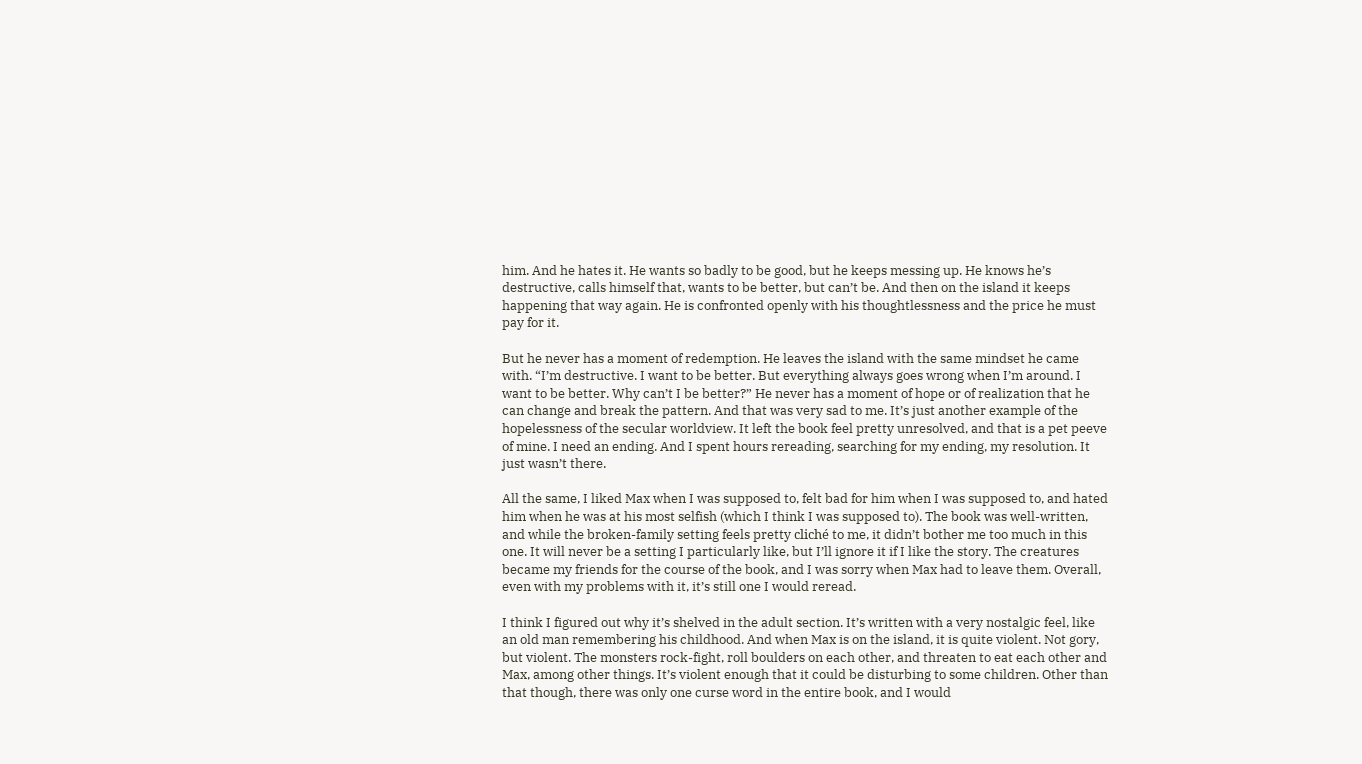him. And he hates it. He wants so badly to be good, but he keeps messing up. He knows he’s destructive, calls himself that, wants to be better, but can’t be. And then on the island it keeps happening that way again. He is confronted openly with his thoughtlessness and the price he must pay for it.

But he never has a moment of redemption. He leaves the island with the same mindset he came with. “I’m destructive. I want to be better. But everything always goes wrong when I’m around. I want to be better. Why can’t I be better?” He never has a moment of hope or of realization that he can change and break the pattern. And that was very sad to me. It’s just another example of the hopelessness of the secular worldview. It left the book feel pretty unresolved, and that is a pet peeve of mine. I need an ending. And I spent hours rereading, searching for my ending, my resolution. It just wasn’t there.

All the same, I liked Max when I was supposed to, felt bad for him when I was supposed to, and hated him when he was at his most selfish (which I think I was supposed to). The book was well-written, and while the broken-family setting feels pretty cliché to me, it didn’t bother me too much in this one. It will never be a setting I particularly like, but I’ll ignore it if I like the story. The creatures became my friends for the course of the book, and I was sorry when Max had to leave them. Overall, even with my problems with it, it’s still one I would reread.

I think I figured out why it’s shelved in the adult section. It’s written with a very nostalgic feel, like an old man remembering his childhood. And when Max is on the island, it is quite violent. Not gory, but violent. The monsters rock-fight, roll boulders on each other, and threaten to eat each other and Max, among other things. It’s violent enough that it could be disturbing to some children. Other than that though, there was only one curse word in the entire book, and I would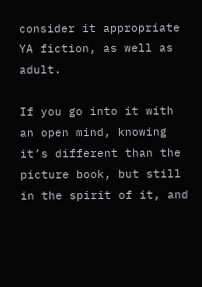consider it appropriate YA fiction, as well as adult.

If you go into it with an open mind, knowing it’s different than the picture book, but still in the spirit of it, and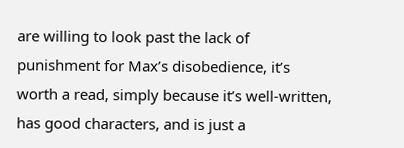are willing to look past the lack of punishment for Max’s disobedience, it’s worth a read, simply because it’s well-written, has good characters, and is just a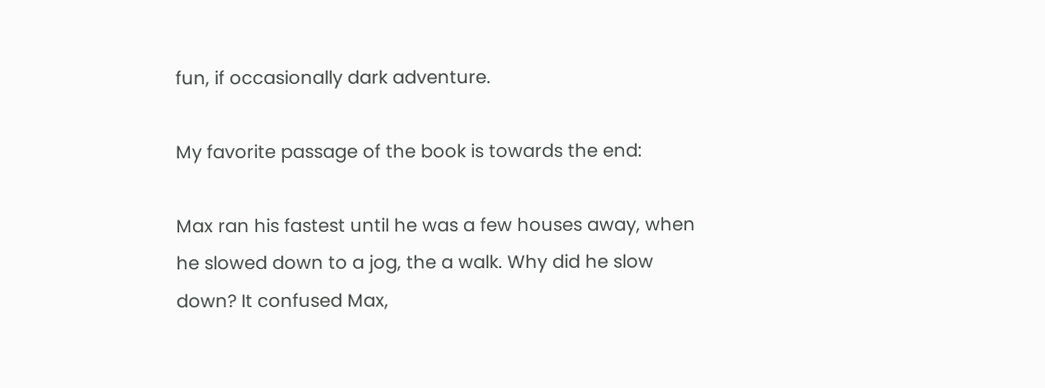fun, if occasionally dark adventure.

My favorite passage of the book is towards the end:

Max ran his fastest until he was a few houses away, when he slowed down to a jog, the a walk. Why did he slow down? It confused Max,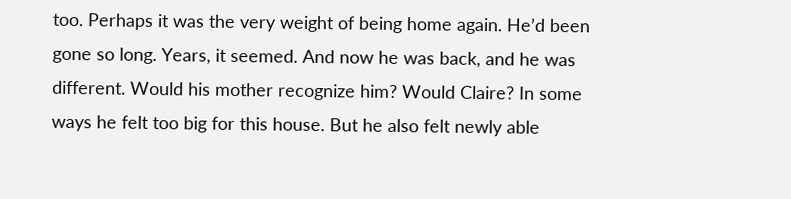too. Perhaps it was the very weight of being home again. He’d been gone so long. Years, it seemed. And now he was back, and he was different. Would his mother recognize him? Would Claire? In some ways he felt too big for this house. But he also felt newly able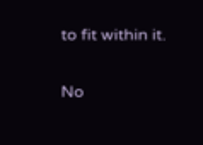to fit within it.

No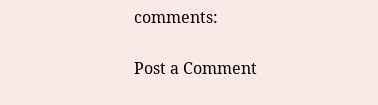comments:

Post a Comment